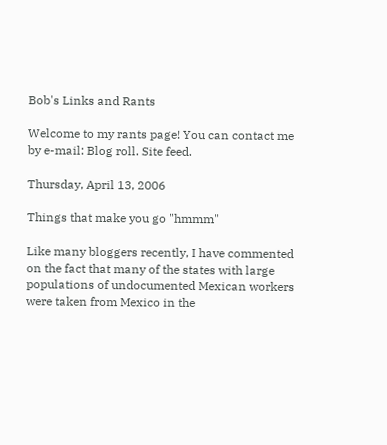Bob's Links and Rants

Welcome to my rants page! You can contact me by e-mail: Blog roll. Site feed.

Thursday, April 13, 2006

Things that make you go "hmmm"

Like many bloggers recently, I have commented on the fact that many of the states with large populations of undocumented Mexican workers were taken from Mexico in the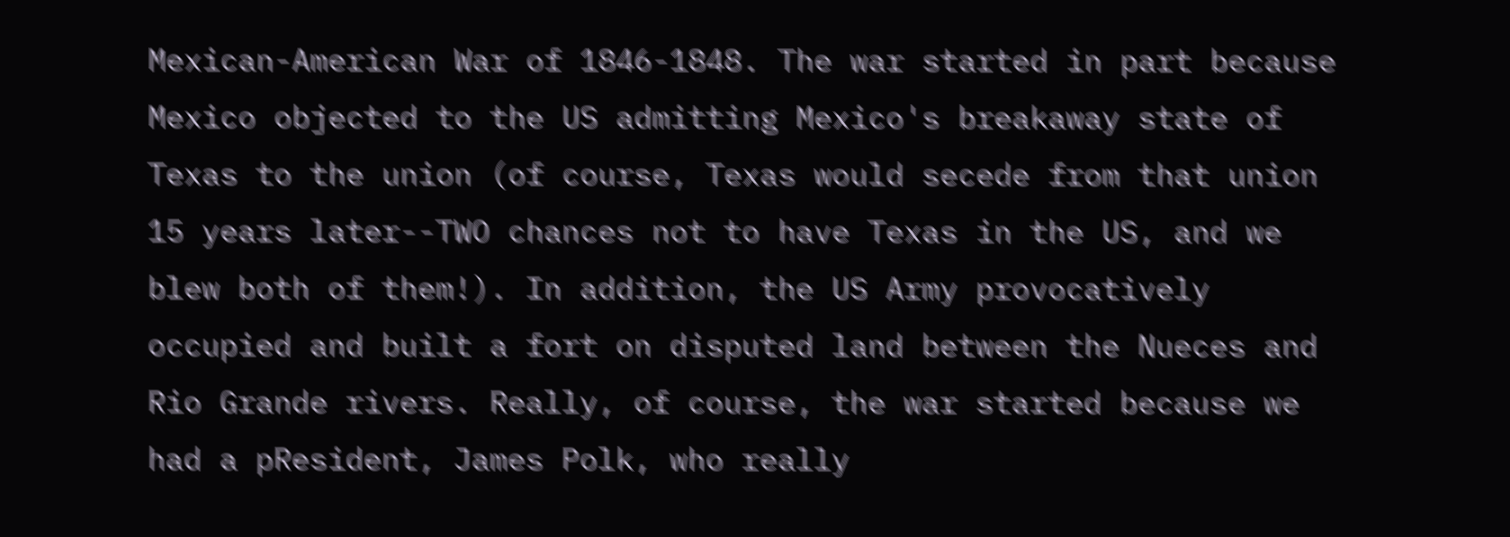Mexican-American War of 1846-1848. The war started in part because Mexico objected to the US admitting Mexico's breakaway state of Texas to the union (of course, Texas would secede from that union 15 years later--TWO chances not to have Texas in the US, and we blew both of them!). In addition, the US Army provocatively occupied and built a fort on disputed land between the Nueces and Rio Grande rivers. Really, of course, the war started because we had a pResident, James Polk, who really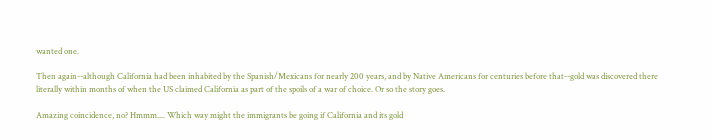wanted one.

Then again--although California had been inhabited by the Spanish/Mexicans for nearly 200 years, and by Native Americans for centuries before that--gold was discovered there literally within months of when the US claimed California as part of the spoils of a war of choice. Or so the story goes.

Amazing coincidence, no? Hmmm.... Which way might the immigrants be going if California and its gold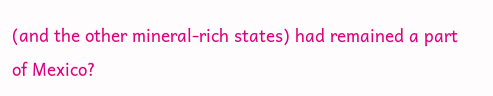(and the other mineral-rich states) had remained a part of Mexico?